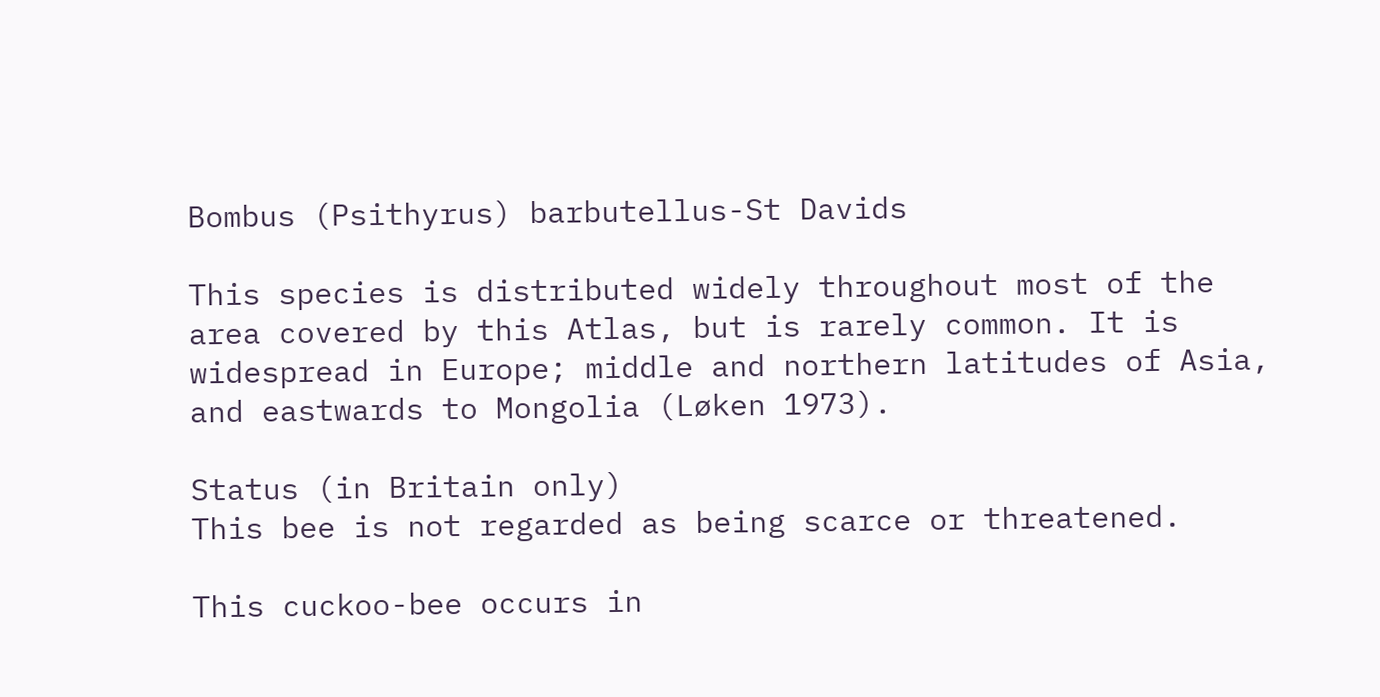Bombus (Psithyrus) barbutellus-St Davids

This species is distributed widely throughout most of the area covered by this Atlas, but is rarely common. It is widespread in Europe; middle and northern latitudes of Asia, and eastwards to Mongolia (Løken 1973).

Status (in Britain only)
This bee is not regarded as being scarce or threatened.

This cuckoo-bee occurs in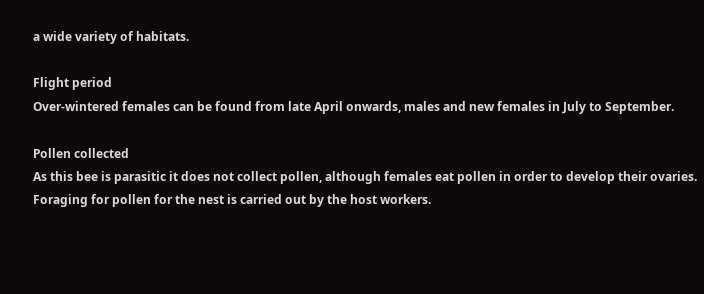a wide variety of habitats.

Flight period
Over-wintered females can be found from late April onwards, males and new females in July to September.

Pollen collected
As this bee is parasitic it does not collect pollen, although females eat pollen in order to develop their ovaries. Foraging for pollen for the nest is carried out by the host workers.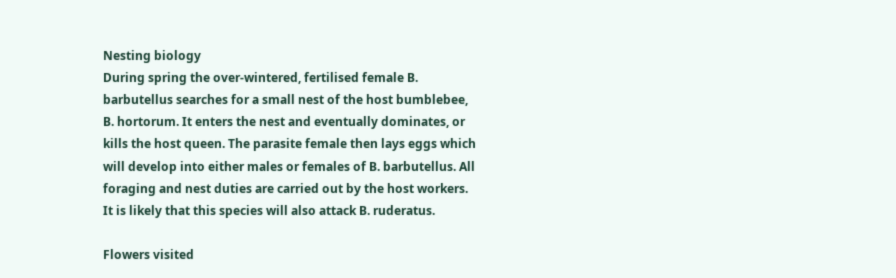Nesting biology
During spring the over-wintered, fertilised female B. barbutellus searches for a small nest of the host bumblebee, B. hortorum. It enters the nest and eventually dominates, or kills the host queen. The parasite female then lays eggs which will develop into either males or females of B. barbutellus. All foraging and nest duties are carried out by the host workers. It is likely that this species will also attack B. ruderatus.

Flowers visited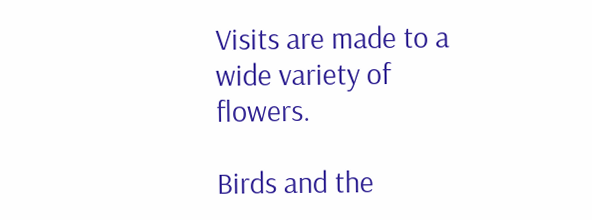Visits are made to a wide variety of flowers.

Birds and the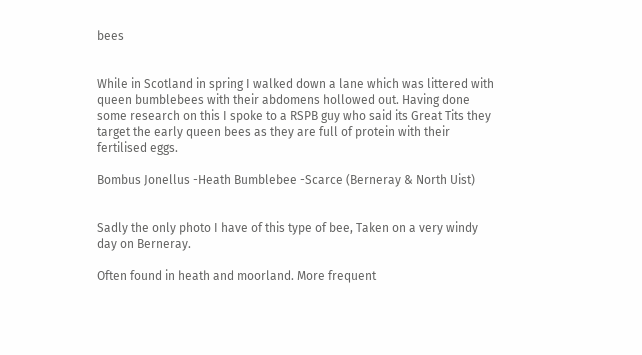bees


While in Scotland in spring I walked down a lane which was littered with queen bumblebees with their abdomens hollowed out. Having done some research on this I spoke to a RSPB guy who said its Great Tits they target the early queen bees as they are full of protein with their fertilised eggs.

Bombus Jonellus -Heath Bumblebee -Scarce (Berneray & North Uist)


Sadly the only photo I have of this type of bee, Taken on a very windy day on Berneray.

Often found in heath and moorland. More frequent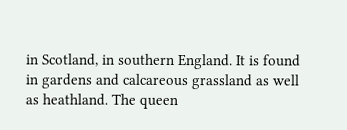in Scotland, in southern England. It is found in gardens and calcareous grassland as well as heathland. The queen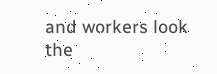and workers look the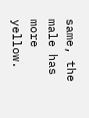same, the male has more yellow.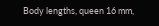Body lengths, queen 16 mm,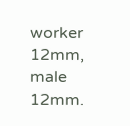worker 12mm, male 12mm.